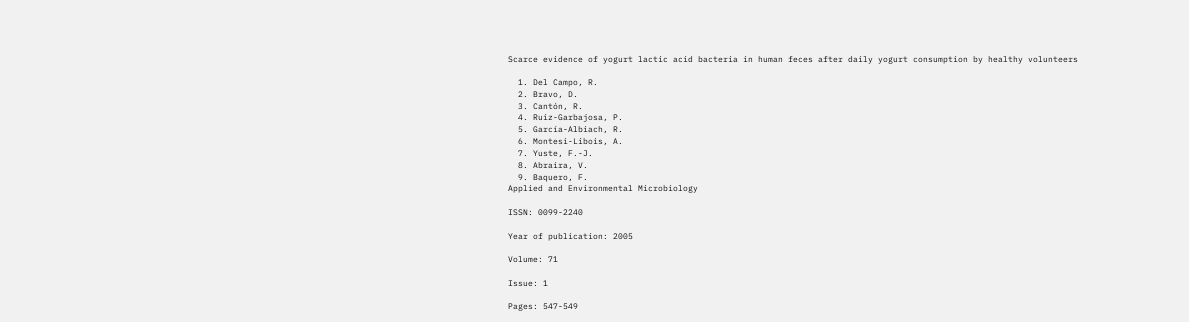Scarce evidence of yogurt lactic acid bacteria in human feces after daily yogurt consumption by healthy volunteers

  1. Del Campo, R.
  2. Bravo, D.
  3. Cantón, R.
  4. Ruiz-Garbajosa, P.
  5. García-Albiach, R.
  6. Montesi-Libois, A.
  7. Yuste, F.-J.
  8. Abraira, V.
  9. Baquero, F.
Applied and Environmental Microbiology

ISSN: 0099-2240

Year of publication: 2005

Volume: 71

Issue: 1

Pages: 547-549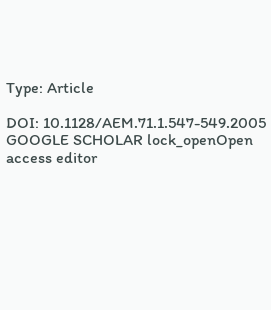Type: Article

DOI: 10.1128/AEM.71.1.547-549.2005 GOOGLE SCHOLAR lock_openOpen access editor